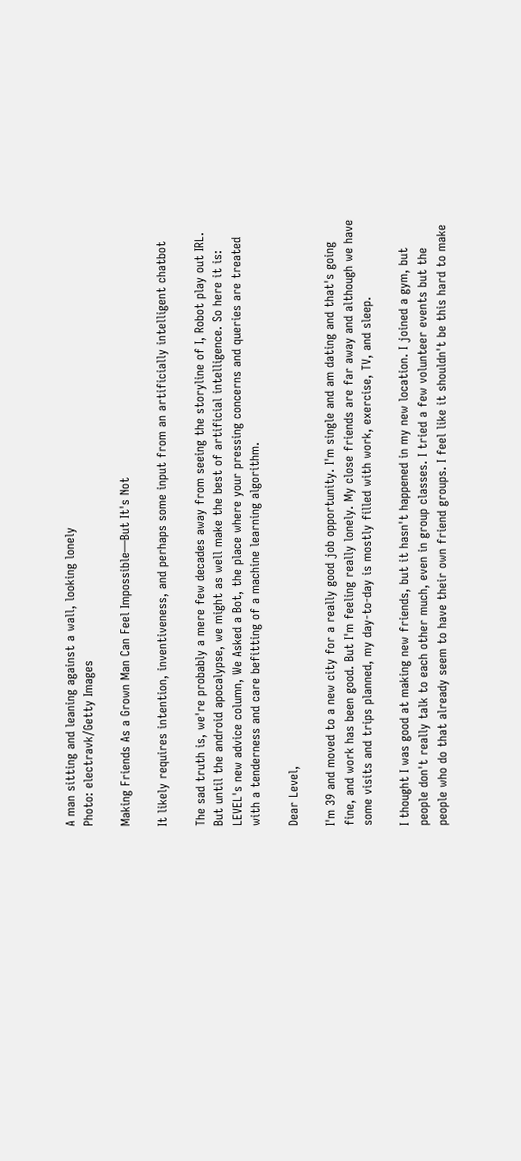A man sitting and leaning against a wall, looking lonely
Photo: electravk/Getty Images

Making Friends As a Grown Man Can Feel Impossible—But It's Not

It likely requires intention, inventiveness, and perhaps some input from an artificially intelligent chatbot

The sad truth is, we're probably a mere few decades away from seeing the storyline of I, Robot play out IRL. But until the android apocalypse, we might as well make the best of artificial intelligence. So here it is: LEVEL's new advice column, We Asked a Bot, the place where your pressing concerns and queries are treated with a tenderness and care befitting of a machine learning algorithm.

Dear Level,

I'm 39 and moved to a new city for a really good job opportunity. I'm single and am dating and that's going fine, and work has been good. But I'm feeling really lonely. My close friends are far away and although we have some visits and trips planned, my day-to-day is mostly filled with work, exercise, TV, and sleep.

I thought I was good at making new friends, but it hasn't happened in my new location. I joined a gym, but people don't really talk to each other much, even in group classes. I tried a few volunteer events but the people who do that already seem to have their own friend groups. I feel like it shouldn't be this hard to make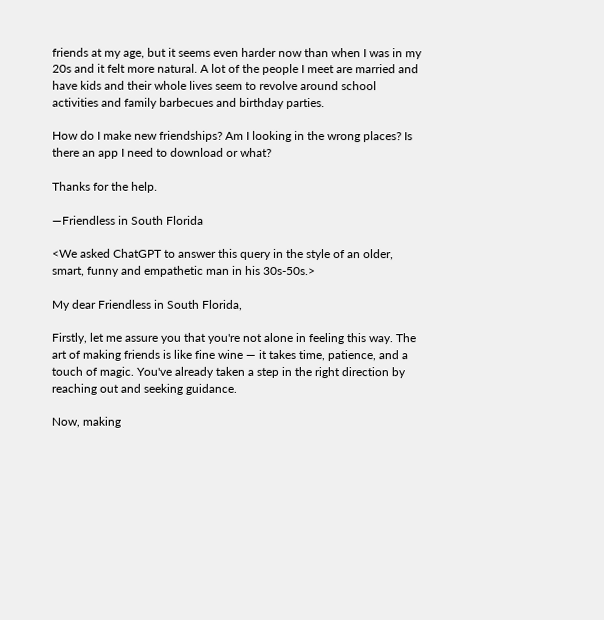friends at my age, but it seems even harder now than when I was in my 20s and it felt more natural. A lot of the people I meet are married and have kids and their whole lives seem to revolve around school activities and family barbecues and birthday parties.

How do I make new friendships? Am I looking in the wrong places? Is there an app I need to download or what?

Thanks for the help.

—Friendless in South Florida

<We asked ChatGPT to answer this query in the style of an older, smart, funny and empathetic man in his 30s-50s.>

My dear Friendless in South Florida,

Firstly, let me assure you that you're not alone in feeling this way. The art of making friends is like fine wine — it takes time, patience, and a touch of magic. You've already taken a step in the right direction by reaching out and seeking guidance.

Now, making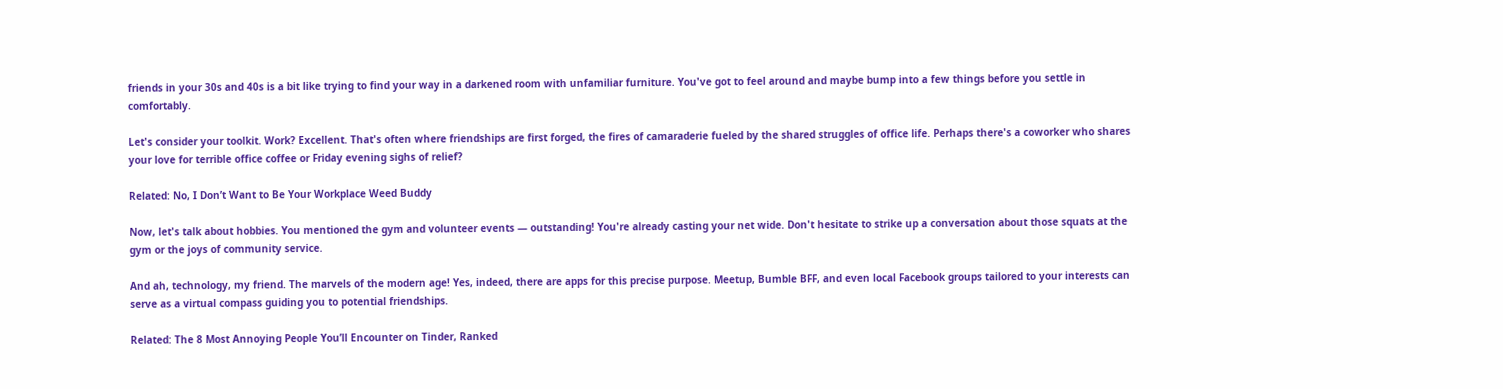friends in your 30s and 40s is a bit like trying to find your way in a darkened room with unfamiliar furniture. You've got to feel around and maybe bump into a few things before you settle in comfortably.

Let's consider your toolkit. Work? Excellent. That's often where friendships are first forged, the fires of camaraderie fueled by the shared struggles of office life. Perhaps there's a coworker who shares your love for terrible office coffee or Friday evening sighs of relief?

Related: No, I Don’t Want to Be Your Workplace Weed Buddy

Now, let's talk about hobbies. You mentioned the gym and volunteer events — outstanding! You're already casting your net wide. Don't hesitate to strike up a conversation about those squats at the gym or the joys of community service.

And ah, technology, my friend. The marvels of the modern age! Yes, indeed, there are apps for this precise purpose. Meetup, Bumble BFF, and even local Facebook groups tailored to your interests can serve as a virtual compass guiding you to potential friendships.

Related: The 8 Most Annoying People You’ll Encounter on Tinder, Ranked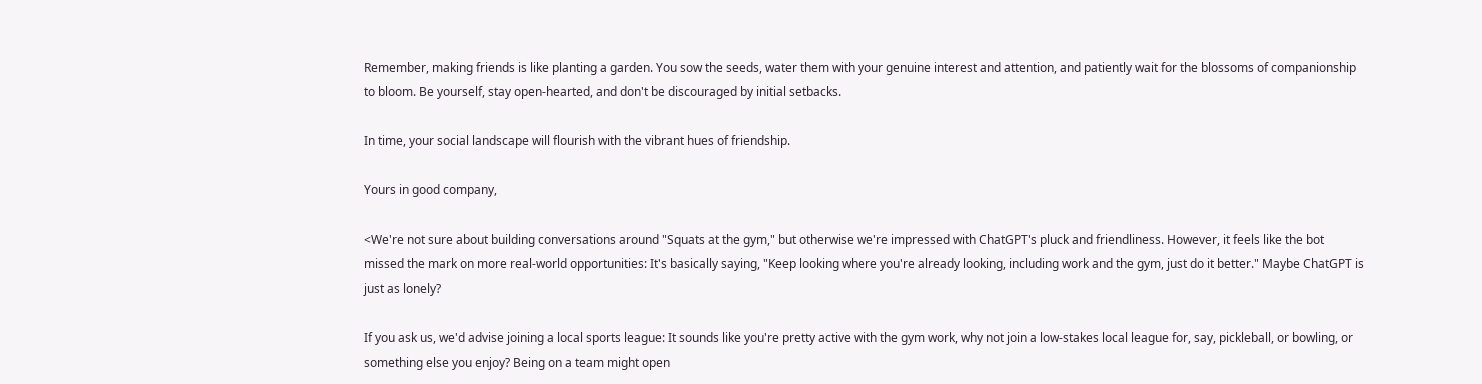Remember, making friends is like planting a garden. You sow the seeds, water them with your genuine interest and attention, and patiently wait for the blossoms of companionship to bloom. Be yourself, stay open-hearted, and don't be discouraged by initial setbacks.

In time, your social landscape will flourish with the vibrant hues of friendship.

Yours in good company,

<We're not sure about building conversations around "Squats at the gym," but otherwise we're impressed with ChatGPT's pluck and friendliness. However, it feels like the bot missed the mark on more real-world opportunities: It's basically saying, "Keep looking where you're already looking, including work and the gym, just do it better." Maybe ChatGPT is just as lonely?

If you ask us, we'd advise joining a local sports league: It sounds like you're pretty active with the gym work, why not join a low-stakes local league for, say, pickleball, or bowling, or something else you enjoy? Being on a team might open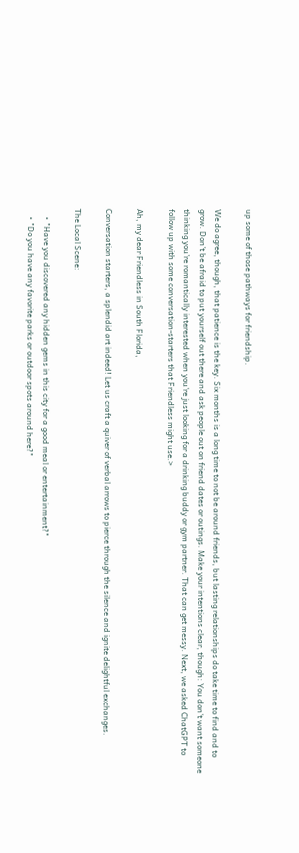up some of those pathways for friendship.

We do agree, though, that patience is the key. Six months is a long time to not be around friends, but lasting relationships do take time to find and to grow. Don't be afraid to put yourself out there and ask people out on friend dates or outings. Make your intentions clear, though: You don't want someone thinking you're romantically interested when you're just looking for a drinking buddy or gym partner. That can get messy. Next, we asked ChatGPT to follow up with some conversation-starters that Friendless might use.>

Ah, my dear Friendless in South Florida,

Conversation starters, a splendid art indeed! Let us craft a quiver of verbal arrows to pierce through the silence and ignite delightful exchanges.

The Local Scene:

    • "Have you discovered any hidden gems in this city for a good meal or entertainment?"
    • "Do you have any favorite parks or outdoor spots around here?"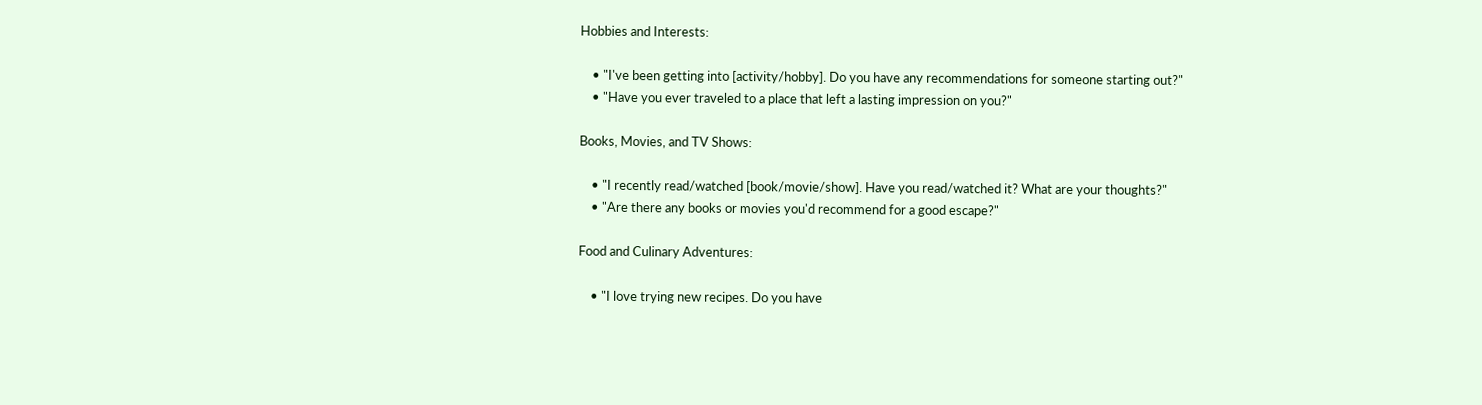Hobbies and Interests:

    • "I've been getting into [activity/hobby]. Do you have any recommendations for someone starting out?"
    • "Have you ever traveled to a place that left a lasting impression on you?"

Books, Movies, and TV Shows:

    • "I recently read/watched [book/movie/show]. Have you read/watched it? What are your thoughts?"
    • "Are there any books or movies you'd recommend for a good escape?"

Food and Culinary Adventures:

    • "I love trying new recipes. Do you have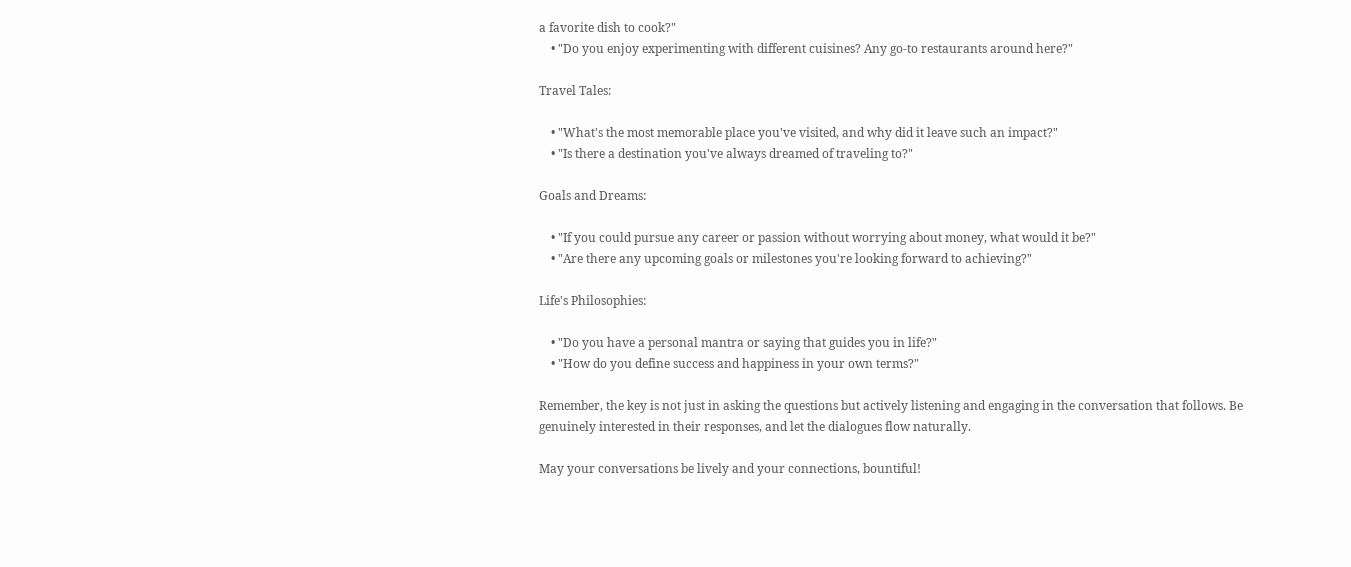a favorite dish to cook?"
    • "Do you enjoy experimenting with different cuisines? Any go-to restaurants around here?"

Travel Tales:

    • "What's the most memorable place you've visited, and why did it leave such an impact?"
    • "Is there a destination you've always dreamed of traveling to?"

Goals and Dreams:

    • "If you could pursue any career or passion without worrying about money, what would it be?"
    • "Are there any upcoming goals or milestones you're looking forward to achieving?"

Life's Philosophies:

    • "Do you have a personal mantra or saying that guides you in life?"
    • "How do you define success and happiness in your own terms?"

Remember, the key is not just in asking the questions but actively listening and engaging in the conversation that follows. Be genuinely interested in their responses, and let the dialogues flow naturally.

May your conversations be lively and your connections, bountiful!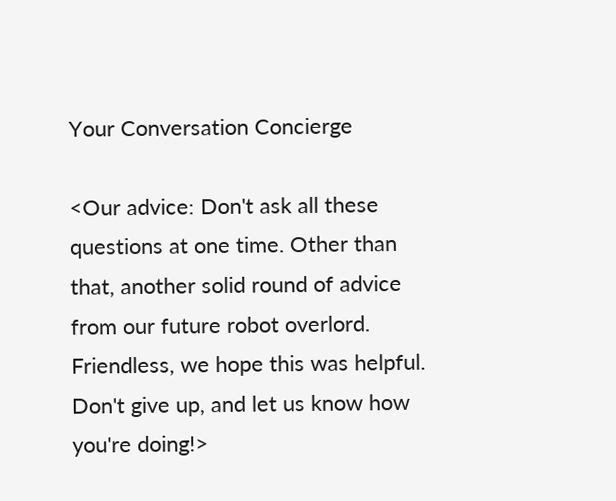Your Conversation Concierge

<Our advice: Don't ask all these questions at one time. Other than that, another solid round of advice from our future robot overlord. Friendless, we hope this was helpful. Don't give up, and let us know how you're doing!>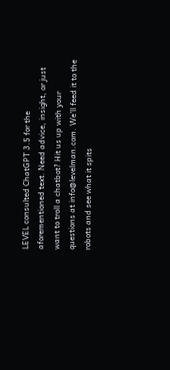LEVEL consulted ChatGPT 3.5 for the aforementioned text. Need advice, insight, or just want to troll a chatbot? Hit us up with your questions at info@levelman.com. We'll feed it to the robots and see what it spits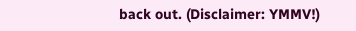back out. (Disclaimer: YMMV!)